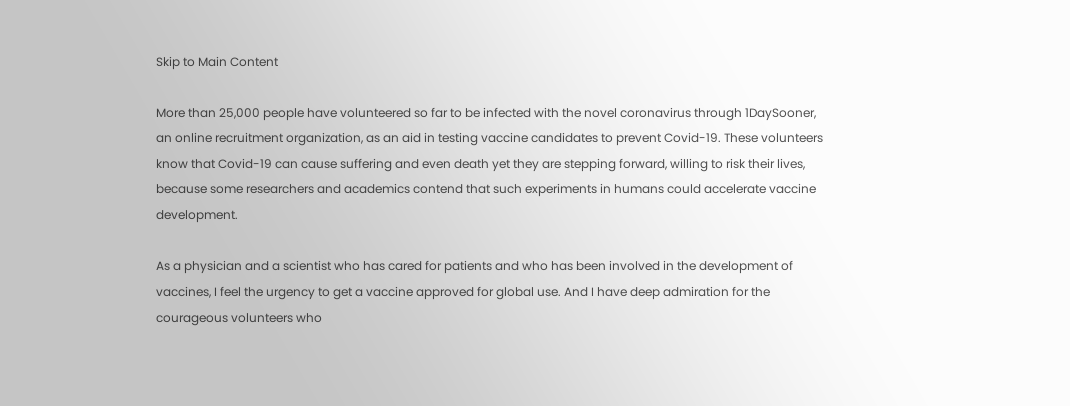Skip to Main Content

More than 25,000 people have volunteered so far to be infected with the novel coronavirus through 1DaySooner, an online recruitment organization, as an aid in testing vaccine candidates to prevent Covid-19. These volunteers know that Covid-19 can cause suffering and even death yet they are stepping forward, willing to risk their lives, because some researchers and academics contend that such experiments in humans could accelerate vaccine development.

As a physician and a scientist who has cared for patients and who has been involved in the development of vaccines, I feel the urgency to get a vaccine approved for global use. And I have deep admiration for the courageous volunteers who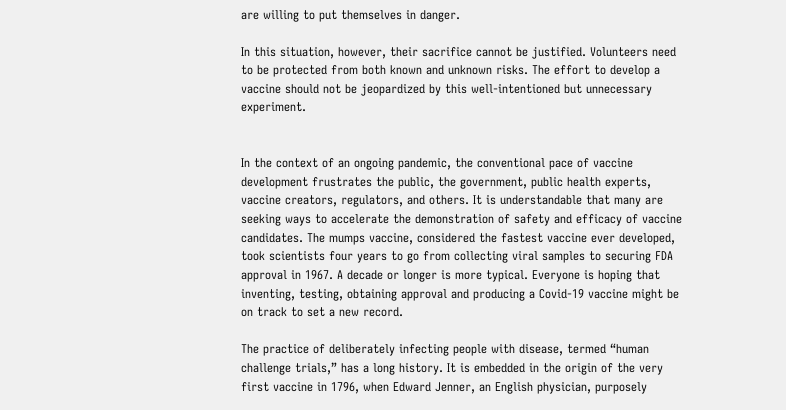are willing to put themselves in danger.

In this situation, however, their sacrifice cannot be justified. Volunteers need to be protected from both known and unknown risks. The effort to develop a vaccine should not be jeopardized by this well-intentioned but unnecessary experiment.


In the context of an ongoing pandemic, the conventional pace of vaccine development frustrates the public, the government, public health experts, vaccine creators, regulators, and others. It is understandable that many are seeking ways to accelerate the demonstration of safety and efficacy of vaccine candidates. The mumps vaccine, considered the fastest vaccine ever developed, took scientists four years to go from collecting viral samples to securing FDA approval in 1967. A decade or longer is more typical. Everyone is hoping that inventing, testing, obtaining approval and producing a Covid-19 vaccine might be on track to set a new record.

The practice of deliberately infecting people with disease, termed “human challenge trials,” has a long history. It is embedded in the origin of the very first vaccine in 1796, when Edward Jenner, an English physician, purposely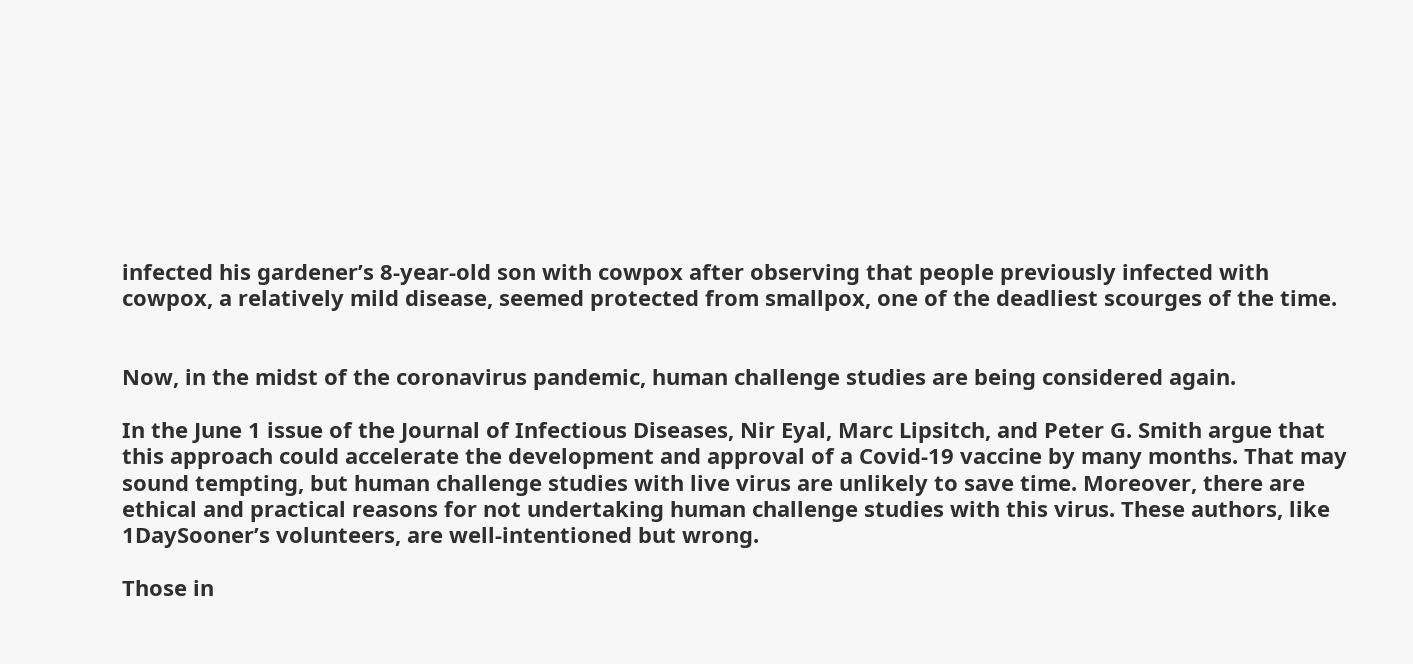infected his gardener’s 8-year-old son with cowpox after observing that people previously infected with cowpox, a relatively mild disease, seemed protected from smallpox, one of the deadliest scourges of the time.


Now, in the midst of the coronavirus pandemic, human challenge studies are being considered again.

In the June 1 issue of the Journal of Infectious Diseases, Nir Eyal, Marc Lipsitch, and Peter G. Smith argue that this approach could accelerate the development and approval of a Covid-19 vaccine by many months. That may sound tempting, but human challenge studies with live virus are unlikely to save time. Moreover, there are ethical and practical reasons for not undertaking human challenge studies with this virus. These authors, like 1DaySooner’s volunteers, are well-intentioned but wrong.

Those in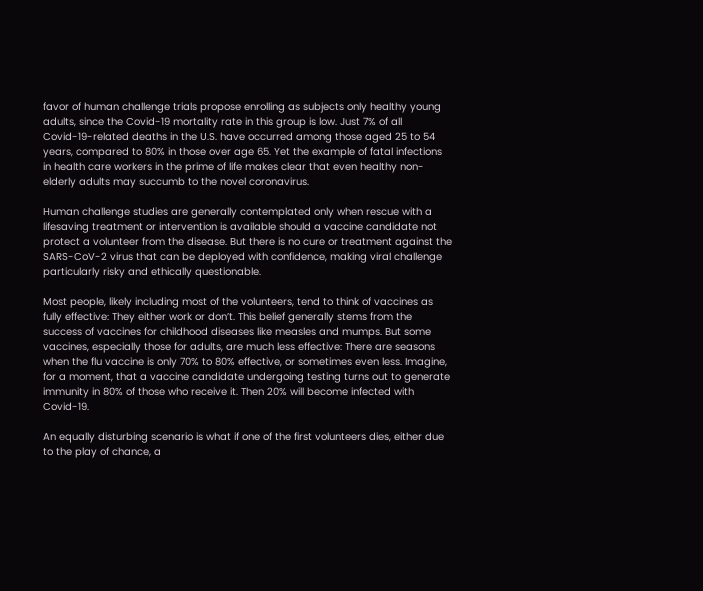favor of human challenge trials propose enrolling as subjects only healthy young adults, since the Covid-19 mortality rate in this group is low. Just 7% of all Covid-19-related deaths in the U.S. have occurred among those aged 25 to 54 years, compared to 80% in those over age 65. Yet the example of fatal infections in health care workers in the prime of life makes clear that even healthy non-elderly adults may succumb to the novel coronavirus.

Human challenge studies are generally contemplated only when rescue with a lifesaving treatment or intervention is available should a vaccine candidate not protect a volunteer from the disease. But there is no cure or treatment against the SARS-CoV-2 virus that can be deployed with confidence, making viral challenge particularly risky and ethically questionable.

Most people, likely including most of the volunteers, tend to think of vaccines as fully effective: They either work or don’t. This belief generally stems from the success of vaccines for childhood diseases like measles and mumps. But some vaccines, especially those for adults, are much less effective: There are seasons when the flu vaccine is only 70% to 80% effective, or sometimes even less. Imagine, for a moment, that a vaccine candidate undergoing testing turns out to generate immunity in 80% of those who receive it. Then 20% will become infected with Covid-19.

An equally disturbing scenario is what if one of the first volunteers dies, either due to the play of chance, a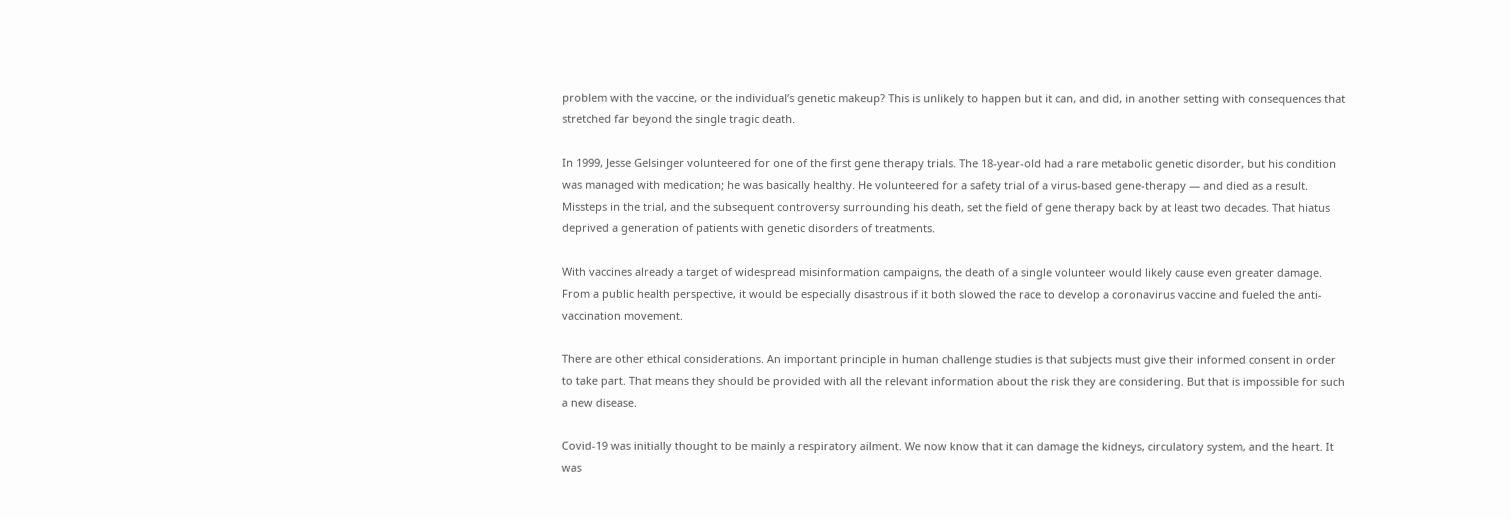problem with the vaccine, or the individual’s genetic makeup? This is unlikely to happen but it can, and did, in another setting with consequences that stretched far beyond the single tragic death.

In 1999, Jesse Gelsinger volunteered for one of the first gene therapy trials. The 18-year-old had a rare metabolic genetic disorder, but his condition was managed with medication; he was basically healthy. He volunteered for a safety trial of a virus-based gene-therapy — and died as a result. Missteps in the trial, and the subsequent controversy surrounding his death, set the field of gene therapy back by at least two decades. That hiatus deprived a generation of patients with genetic disorders of treatments.

With vaccines already a target of widespread misinformation campaigns, the death of a single volunteer would likely cause even greater damage. From a public health perspective, it would be especially disastrous if it both slowed the race to develop a coronavirus vaccine and fueled the anti-vaccination movement.

There are other ethical considerations. An important principle in human challenge studies is that subjects must give their informed consent in order to take part. That means they should be provided with all the relevant information about the risk they are considering. But that is impossible for such a new disease.

Covid-19 was initially thought to be mainly a respiratory ailment. We now know that it can damage the kidneys, circulatory system, and the heart. It was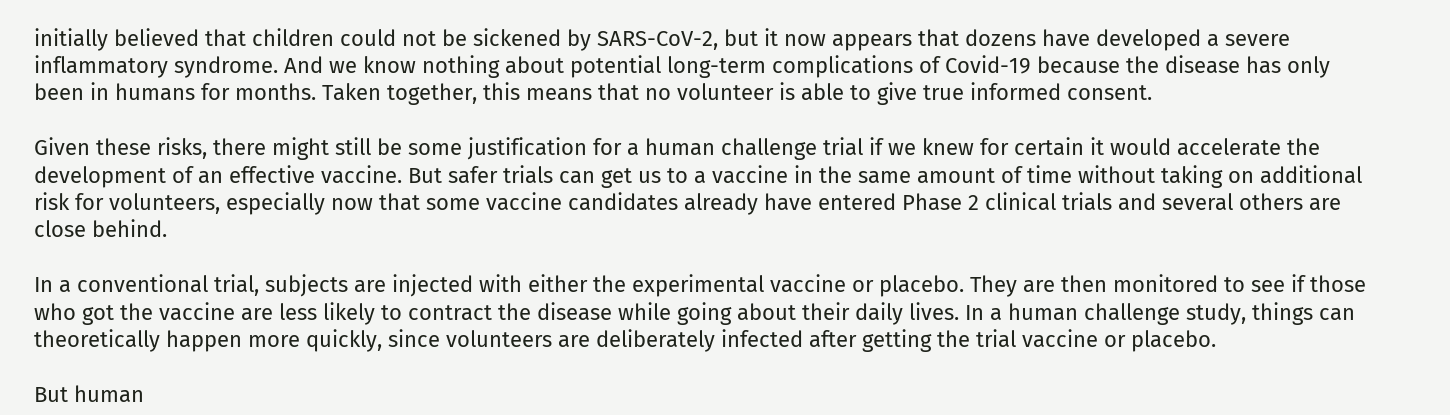initially believed that children could not be sickened by SARS-CoV-2, but it now appears that dozens have developed a severe inflammatory syndrome. And we know nothing about potential long-term complications of Covid-19 because the disease has only been in humans for months. Taken together, this means that no volunteer is able to give true informed consent.

Given these risks, there might still be some justification for a human challenge trial if we knew for certain it would accelerate the development of an effective vaccine. But safer trials can get us to a vaccine in the same amount of time without taking on additional risk for volunteers, especially now that some vaccine candidates already have entered Phase 2 clinical trials and several others are close behind.

In a conventional trial, subjects are injected with either the experimental vaccine or placebo. They are then monitored to see if those who got the vaccine are less likely to contract the disease while going about their daily lives. In a human challenge study, things can theoretically happen more quickly, since volunteers are deliberately infected after getting the trial vaccine or placebo.

But human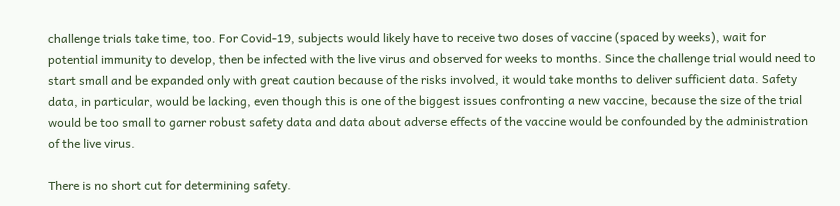challenge trials take time, too. For Covid-19, subjects would likely have to receive two doses of vaccine (spaced by weeks), wait for potential immunity to develop, then be infected with the live virus and observed for weeks to months. Since the challenge trial would need to start small and be expanded only with great caution because of the risks involved, it would take months to deliver sufficient data. Safety data, in particular, would be lacking, even though this is one of the biggest issues confronting a new vaccine, because the size of the trial would be too small to garner robust safety data and data about adverse effects of the vaccine would be confounded by the administration of the live virus.

There is no short cut for determining safety.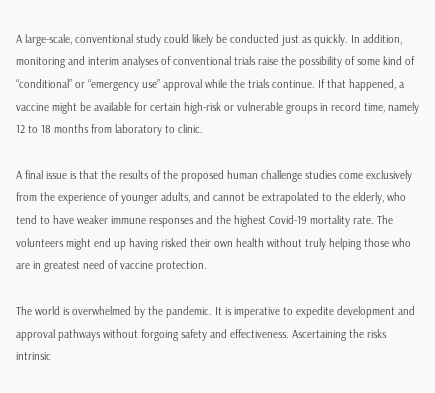A large-scale, conventional study could likely be conducted just as quickly. In addition, monitoring and interim analyses of conventional trials raise the possibility of some kind of “conditional” or “emergency use” approval while the trials continue. If that happened, a vaccine might be available for certain high-risk or vulnerable groups in record time, namely 12 to 18 months from laboratory to clinic.

A final issue is that the results of the proposed human challenge studies come exclusively from the experience of younger adults, and cannot be extrapolated to the elderly, who tend to have weaker immune responses and the highest Covid-19 mortality rate. The volunteers might end up having risked their own health without truly helping those who are in greatest need of vaccine protection.

The world is overwhelmed by the pandemic. It is imperative to expedite development and approval pathways without forgoing safety and effectiveness. Ascertaining the risks intrinsic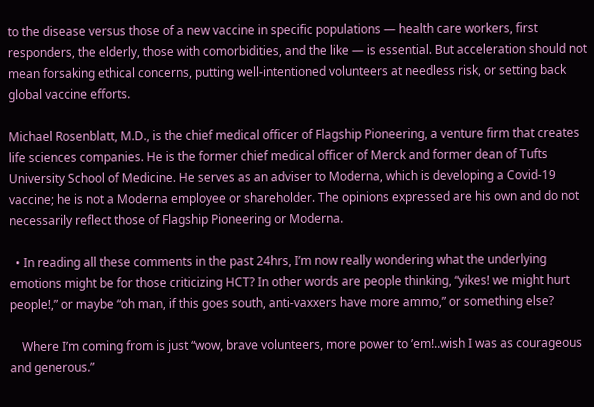to the disease versus those of a new vaccine in specific populations — health care workers, first responders, the elderly, those with comorbidities, and the like — is essential. But acceleration should not mean forsaking ethical concerns, putting well-intentioned volunteers at needless risk, or setting back global vaccine efforts.

Michael Rosenblatt, M.D., is the chief medical officer of Flagship Pioneering, a venture firm that creates life sciences companies. He is the former chief medical officer of Merck and former dean of Tufts University School of Medicine. He serves as an adviser to Moderna, which is developing a Covid-19 vaccine; he is not a Moderna employee or shareholder. The opinions expressed are his own and do not necessarily reflect those of Flagship Pioneering or Moderna.

  • In reading all these comments in the past 24hrs, I’m now really wondering what the underlying emotions might be for those criticizing HCT? In other words are people thinking, “yikes! we might hurt people!,” or maybe “oh man, if this goes south, anti-vaxxers have more ammo,” or something else?

    Where I’m coming from is just “wow, brave volunteers, more power to ’em!..wish I was as courageous and generous.”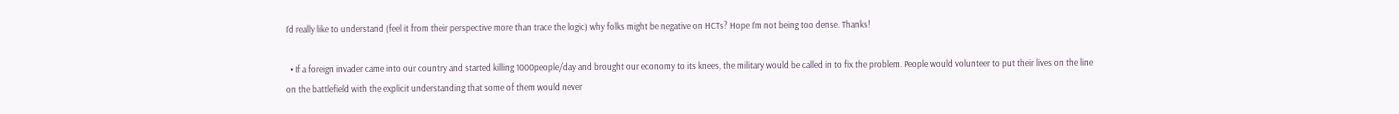I’d really like to understand (feel it from their perspective more than trace the logic) why folks might be negative on HCTs? Hope I’m not being too dense. Thanks!

  • If a foreign invader came into our country and started killing 1000people/day and brought our economy to its knees, the military would be called in to fix the problem. People would volunteer to put their lives on the line on the battlefield with the explicit understanding that some of them would never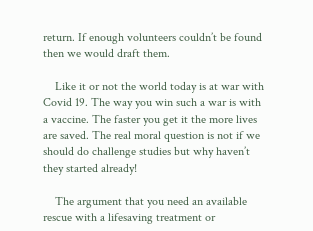return. If enough volunteers couldn’t be found then we would draft them.

    Like it or not the world today is at war with Covid 19. The way you win such a war is with a vaccine. The faster you get it the more lives are saved. The real moral question is not if we should do challenge studies but why haven’t they started already!

    The argument that you need an available rescue with a lifesaving treatment or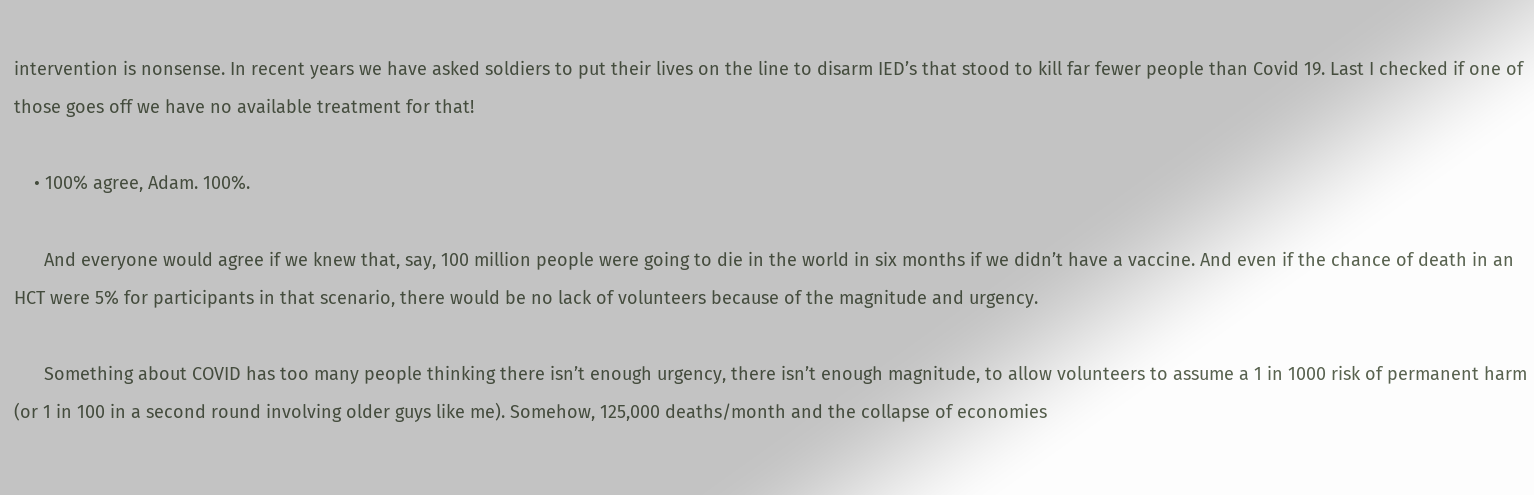intervention is nonsense. In recent years we have asked soldiers to put their lives on the line to disarm IED’s that stood to kill far fewer people than Covid 19. Last I checked if one of those goes off we have no available treatment for that!

    • 100% agree, Adam. 100%.

      And everyone would agree if we knew that, say, 100 million people were going to die in the world in six months if we didn’t have a vaccine. And even if the chance of death in an HCT were 5% for participants in that scenario, there would be no lack of volunteers because of the magnitude and urgency.

      Something about COVID has too many people thinking there isn’t enough urgency, there isn’t enough magnitude, to allow volunteers to assume a 1 in 1000 risk of permanent harm (or 1 in 100 in a second round involving older guys like me). Somehow, 125,000 deaths/month and the collapse of economies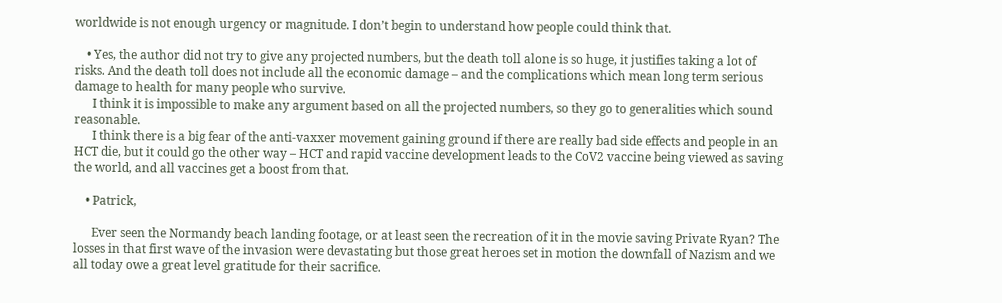worldwide is not enough urgency or magnitude. I don’t begin to understand how people could think that.

    • Yes, the author did not try to give any projected numbers, but the death toll alone is so huge, it justifies taking a lot of risks. And the death toll does not include all the economic damage – and the complications which mean long term serious damage to health for many people who survive.
      I think it is impossible to make any argument based on all the projected numbers, so they go to generalities which sound reasonable.
      I think there is a big fear of the anti-vaxxer movement gaining ground if there are really bad side effects and people in an HCT die, but it could go the other way – HCT and rapid vaccine development leads to the CoV2 vaccine being viewed as saving the world, and all vaccines get a boost from that.

    • Patrick,

      Ever seen the Normandy beach landing footage, or at least seen the recreation of it in the movie saving Private Ryan? The losses in that first wave of the invasion were devastating but those great heroes set in motion the downfall of Nazism and we all today owe a great level gratitude for their sacrifice.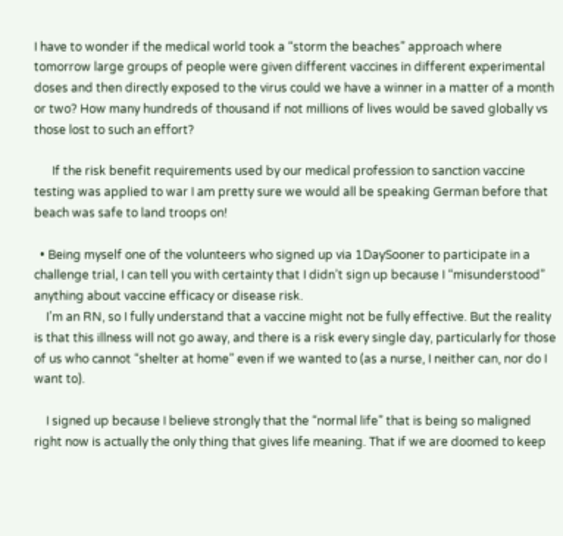I have to wonder if the medical world took a “storm the beaches” approach where tomorrow large groups of people were given different vaccines in different experimental doses and then directly exposed to the virus could we have a winner in a matter of a month or two? How many hundreds of thousand if not millions of lives would be saved globally vs those lost to such an effort?

      If the risk benefit requirements used by our medical profession to sanction vaccine testing was applied to war I am pretty sure we would all be speaking German before that beach was safe to land troops on!

  • Being myself one of the volunteers who signed up via 1DaySooner to participate in a challenge trial, I can tell you with certainty that I didn’t sign up because I “misunderstood” anything about vaccine efficacy or disease risk.
    I’m an RN, so I fully understand that a vaccine might not be fully effective. But the reality is that this illness will not go away, and there is a risk every single day, particularly for those of us who cannot “shelter at home” even if we wanted to (as a nurse, I neither can, nor do I want to).

    I signed up because I believe strongly that the “normal life” that is being so maligned right now is actually the only thing that gives life meaning. That if we are doomed to keep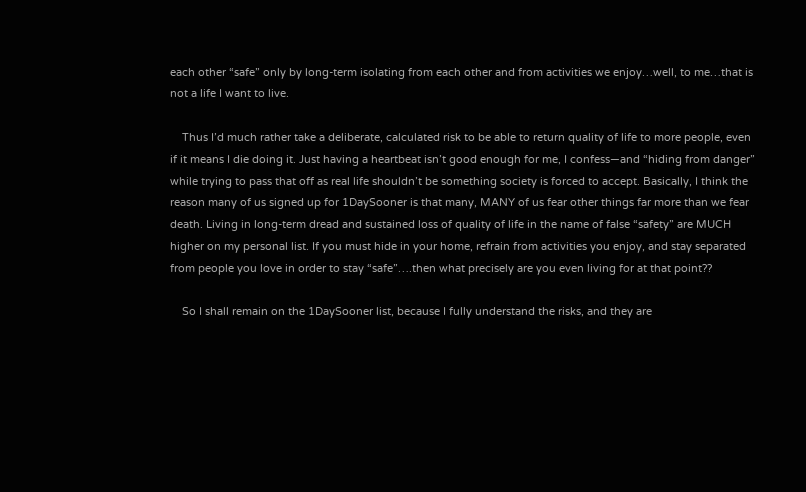each other “safe” only by long-term isolating from each other and from activities we enjoy…well, to me…that is not a life I want to live.

    Thus I’d much rather take a deliberate, calculated risk to be able to return quality of life to more people, even if it means I die doing it. Just having a heartbeat isn’t good enough for me, I confess—and “hiding from danger” while trying to pass that off as real life shouldn’t be something society is forced to accept. Basically, I think the reason many of us signed up for 1DaySooner is that many, MANY of us fear other things far more than we fear death. Living in long-term dread and sustained loss of quality of life in the name of false “safety” are MUCH higher on my personal list. If you must hide in your home, refrain from activities you enjoy, and stay separated from people you love in order to stay “safe”….then what precisely are you even living for at that point??

    So I shall remain on the 1DaySooner list, because I fully understand the risks, and they are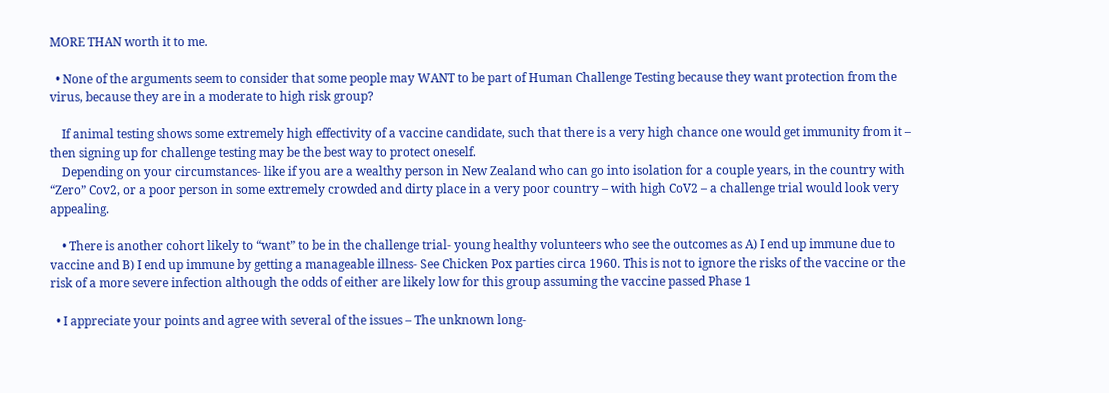MORE THAN worth it to me.

  • None of the arguments seem to consider that some people may WANT to be part of Human Challenge Testing because they want protection from the virus, because they are in a moderate to high risk group?

    If animal testing shows some extremely high effectivity of a vaccine candidate, such that there is a very high chance one would get immunity from it – then signing up for challenge testing may be the best way to protect oneself.
    Depending on your circumstances- like if you are a wealthy person in New Zealand who can go into isolation for a couple years, in the country with “Zero” Cov2, or a poor person in some extremely crowded and dirty place in a very poor country – with high CoV2 – a challenge trial would look very appealing.

    • There is another cohort likely to “want” to be in the challenge trial- young healthy volunteers who see the outcomes as A) I end up immune due to vaccine and B) I end up immune by getting a manageable illness- See Chicken Pox parties circa 1960. This is not to ignore the risks of the vaccine or the risk of a more severe infection although the odds of either are likely low for this group assuming the vaccine passed Phase 1

  • I appreciate your points and agree with several of the issues – The unknown long-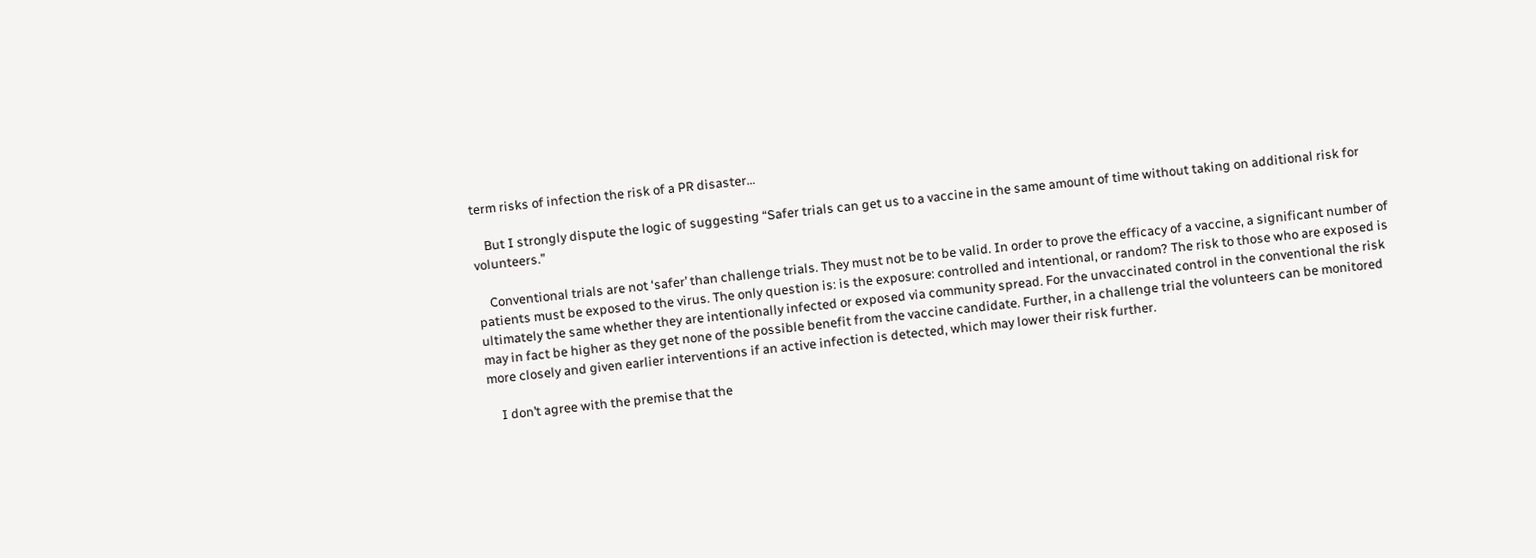term risks of infection the risk of a PR disaster…

    But I strongly dispute the logic of suggesting “Safer trials can get us to a vaccine in the same amount of time without taking on additional risk for volunteers.”

    Conventional trials are not ‘safer’ than challenge trials. They must not be to be valid. In order to prove the efficacy of a vaccine, a significant number of patients must be exposed to the virus. The only question is: is the exposure: controlled and intentional, or random? The risk to those who are exposed is ultimately the same whether they are intentionally infected or exposed via community spread. For the unvaccinated control in the conventional the risk may in fact be higher as they get none of the possible benefit from the vaccine candidate. Further, in a challenge trial the volunteers can be monitored more closely and given earlier interventions if an active infection is detected, which may lower their risk further.

    I don’t agree with the premise that the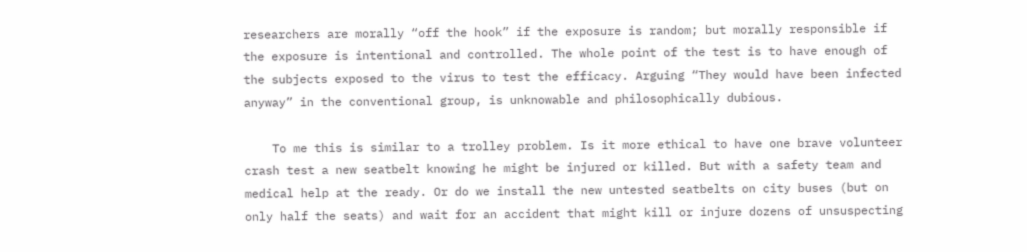researchers are morally “off the hook” if the exposure is random; but morally responsible if the exposure is intentional and controlled. The whole point of the test is to have enough of the subjects exposed to the virus to test the efficacy. Arguing “They would have been infected anyway” in the conventional group, is unknowable and philosophically dubious.

    To me this is similar to a trolley problem. Is it more ethical to have one brave volunteer crash test a new seatbelt knowing he might be injured or killed. But with a safety team and medical help at the ready. Or do we install the new untested seatbelts on city buses (but on only half the seats) and wait for an accident that might kill or injure dozens of unsuspecting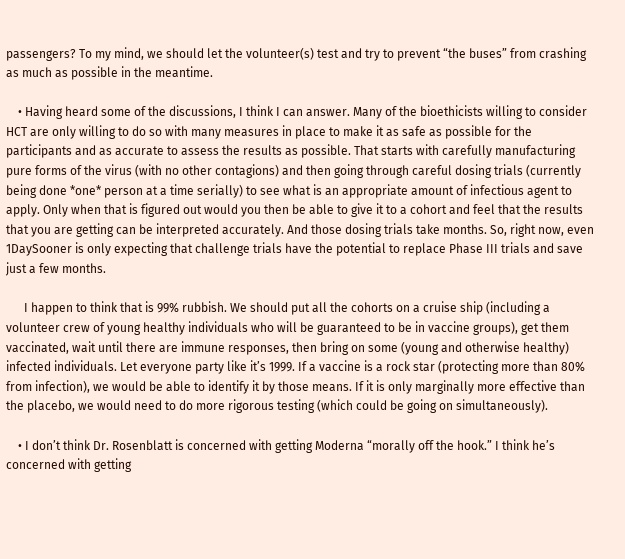passengers? To my mind, we should let the volunteer(s) test and try to prevent “the buses” from crashing as much as possible in the meantime.

    • Having heard some of the discussions, I think I can answer. Many of the bioethicists willing to consider HCT are only willing to do so with many measures in place to make it as safe as possible for the participants and as accurate to assess the results as possible. That starts with carefully manufacturing pure forms of the virus (with no other contagions) and then going through careful dosing trials (currently being done *one* person at a time serially) to see what is an appropriate amount of infectious agent to apply. Only when that is figured out would you then be able to give it to a cohort and feel that the results that you are getting can be interpreted accurately. And those dosing trials take months. So, right now, even 1DaySooner is only expecting that challenge trials have the potential to replace Phase III trials and save just a few months.

      I happen to think that is 99% rubbish. We should put all the cohorts on a cruise ship (including a volunteer crew of young healthy individuals who will be guaranteed to be in vaccine groups), get them vaccinated, wait until there are immune responses, then bring on some (young and otherwise healthy) infected individuals. Let everyone party like it’s 1999. If a vaccine is a rock star (protecting more than 80% from infection), we would be able to identify it by those means. If it is only marginally more effective than the placebo, we would need to do more rigorous testing (which could be going on simultaneously).

    • I don’t think Dr. Rosenblatt is concerned with getting Moderna “morally off the hook.” I think he’s concerned with getting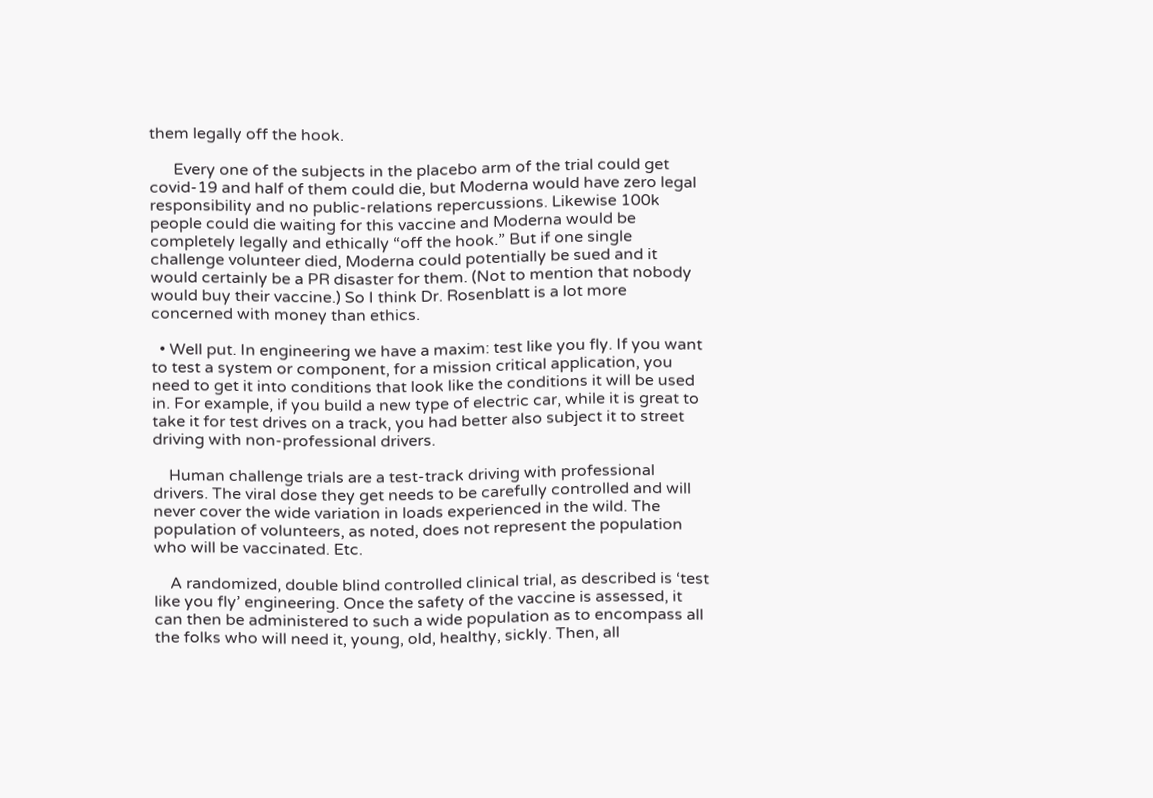them legally off the hook.

      Every one of the subjects in the placebo arm of the trial could get covid-19 and half of them could die, but Moderna would have zero legal responsibility and no public-relations repercussions. Likewise 100k people could die waiting for this vaccine and Moderna would be completely legally and ethically “off the hook.” But if one single challenge volunteer died, Moderna could potentially be sued and it would certainly be a PR disaster for them. (Not to mention that nobody would buy their vaccine.) So I think Dr. Rosenblatt is a lot more concerned with money than ethics.

  • Well put. In engineering we have a maxim: test like you fly. If you want to test a system or component, for a mission critical application, you need to get it into conditions that look like the conditions it will be used in. For example, if you build a new type of electric car, while it is great to take it for test drives on a track, you had better also subject it to street driving with non-professional drivers.

    Human challenge trials are a test-track driving with professional drivers. The viral dose they get needs to be carefully controlled and will never cover the wide variation in loads experienced in the wild. The population of volunteers, as noted, does not represent the population who will be vaccinated. Etc.

    A randomized, double blind controlled clinical trial, as described is ‘test like you fly’ engineering. Once the safety of the vaccine is assessed, it can then be administered to such a wide population as to encompass all the folks who will need it, young, old, healthy, sickly. Then, all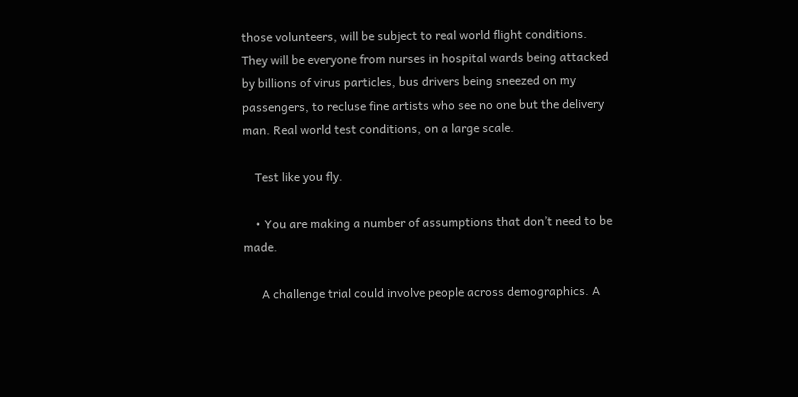those volunteers, will be subject to real world flight conditions. They will be everyone from nurses in hospital wards being attacked by billions of virus particles, bus drivers being sneezed on my passengers, to recluse fine artists who see no one but the delivery man. Real world test conditions, on a large scale.

    Test like you fly.

    • You are making a number of assumptions that don’t need to be made.

      A challenge trial could involve people across demographics. A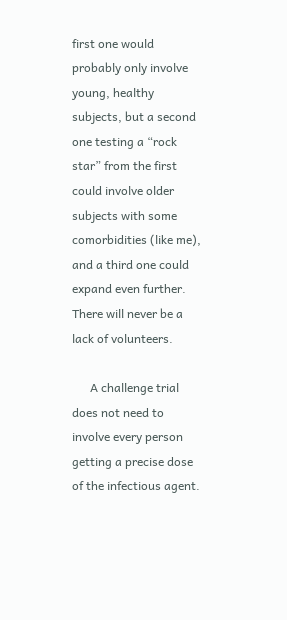first one would probably only involve young, healthy subjects, but a second one testing a “rock star” from the first could involve older subjects with some comorbidities (like me), and a third one could expand even further. There will never be a lack of volunteers.

      A challenge trial does not need to involve every person getting a precise dose of the infectious agent.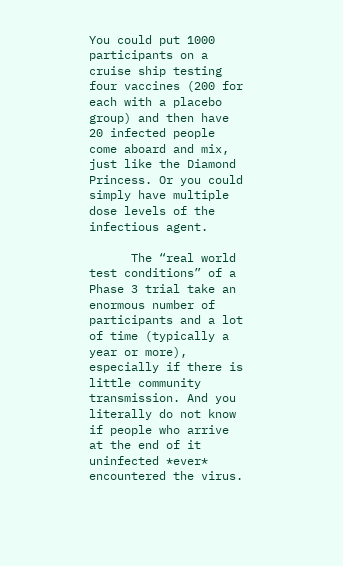You could put 1000 participants on a cruise ship testing four vaccines (200 for each with a placebo group) and then have 20 infected people come aboard and mix, just like the Diamond Princess. Or you could simply have multiple dose levels of the infectious agent.

      The “real world test conditions” of a Phase 3 trial take an enormous number of participants and a lot of time (typically a year or more), especially if there is little community transmission. And you literally do not know if people who arrive at the end of it uninfected *ever* encountered the virus.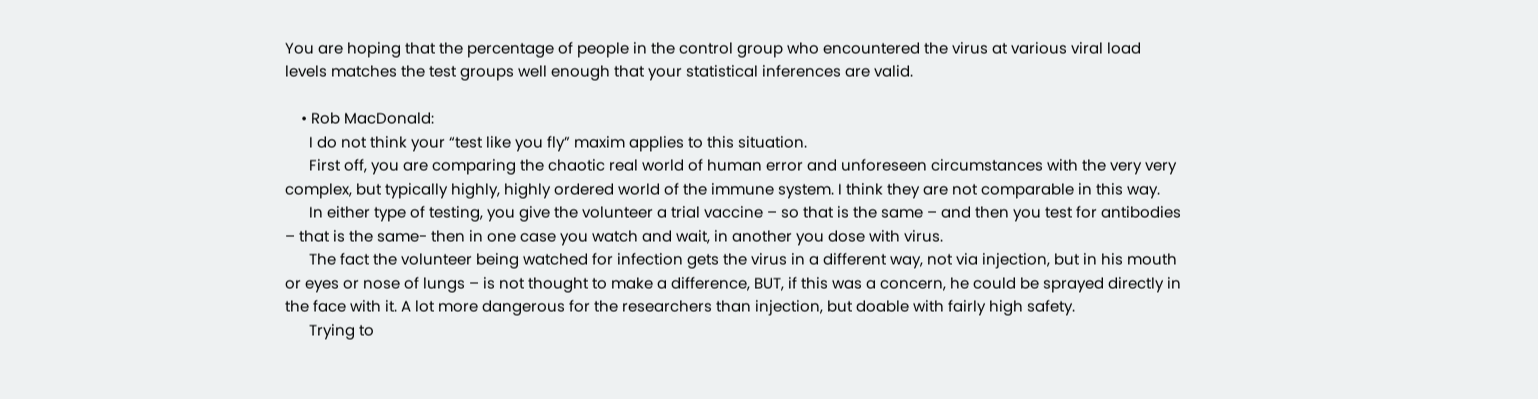You are hoping that the percentage of people in the control group who encountered the virus at various viral load levels matches the test groups well enough that your statistical inferences are valid.

    • Rob MacDonald:
      I do not think your “test like you fly” maxim applies to this situation.
      First off, you are comparing the chaotic real world of human error and unforeseen circumstances with the very very complex, but typically highly, highly ordered world of the immune system. I think they are not comparable in this way.
      In either type of testing, you give the volunteer a trial vaccine – so that is the same – and then you test for antibodies – that is the same- then in one case you watch and wait, in another you dose with virus.
      The fact the volunteer being watched for infection gets the virus in a different way, not via injection, but in his mouth or eyes or nose of lungs – is not thought to make a difference, BUT, if this was a concern, he could be sprayed directly in the face with it. A lot more dangerous for the researchers than injection, but doable with fairly high safety.
      Trying to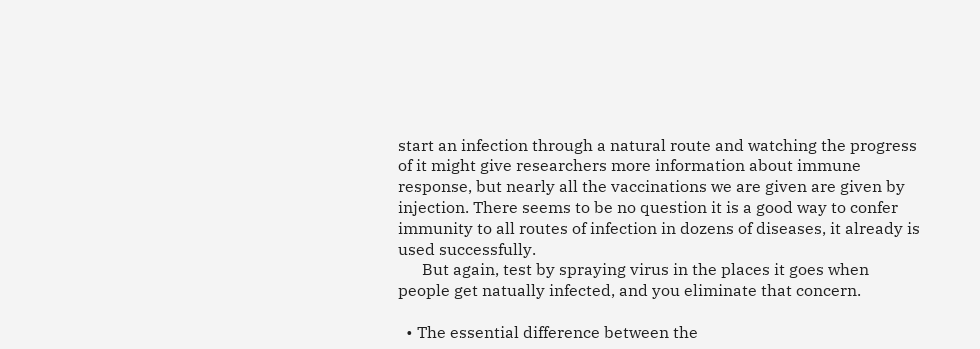start an infection through a natural route and watching the progress of it might give researchers more information about immune response, but nearly all the vaccinations we are given are given by injection. There seems to be no question it is a good way to confer immunity to all routes of infection in dozens of diseases, it already is used successfully.
      But again, test by spraying virus in the places it goes when people get natually infected, and you eliminate that concern.

  • The essential difference between the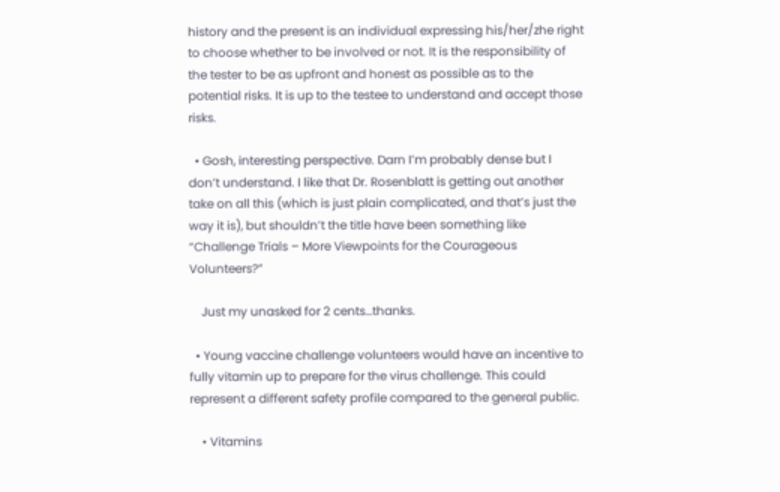history and the present is an individual expressing his/her/zhe right to choose whether to be involved or not. It is the responsibility of the tester to be as upfront and honest as possible as to the potential risks. It is up to the testee to understand and accept those risks.

  • Gosh, interesting perspective. Darn I’m probably dense but I don’t understand. I like that Dr. Rosenblatt is getting out another take on all this (which is just plain complicated, and that’s just the way it is), but shouldn’t the title have been something like “Challenge Trials – More Viewpoints for the Courageous Volunteers?”

    Just my unasked for 2 cents…thanks.

  • Young vaccine challenge volunteers would have an incentive to fully vitamin up to prepare for the virus challenge. This could represent a different safety profile compared to the general public.

    • Vitamins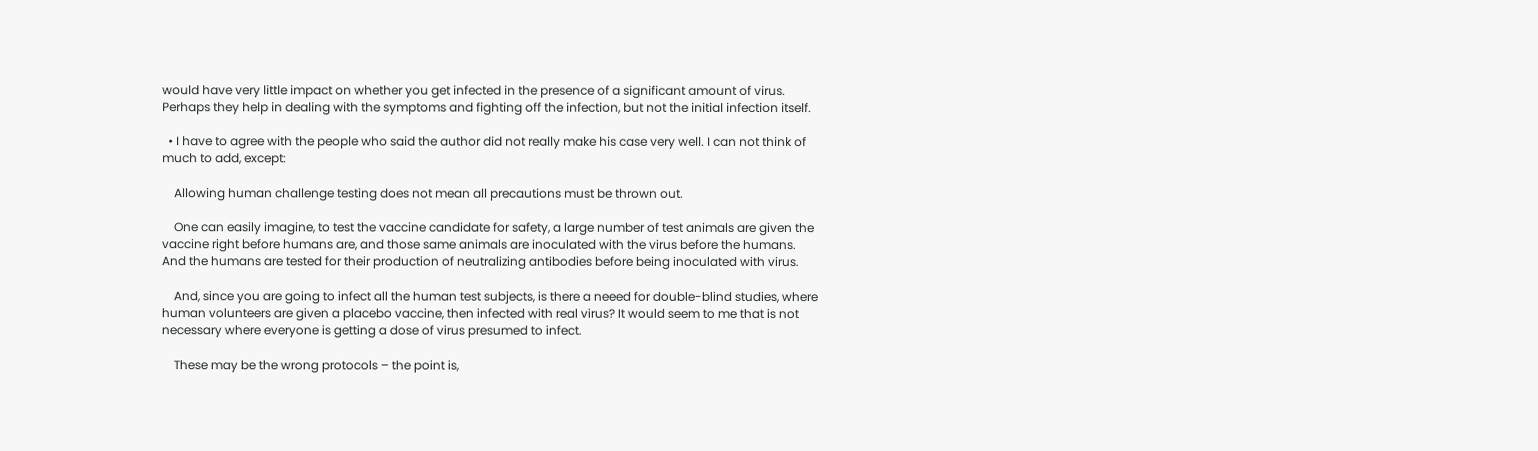would have very little impact on whether you get infected in the presence of a significant amount of virus. Perhaps they help in dealing with the symptoms and fighting off the infection, but not the initial infection itself.

  • I have to agree with the people who said the author did not really make his case very well. I can not think of much to add, except:

    Allowing human challenge testing does not mean all precautions must be thrown out.

    One can easily imagine, to test the vaccine candidate for safety, a large number of test animals are given the vaccine right before humans are, and those same animals are inoculated with the virus before the humans. And the humans are tested for their production of neutralizing antibodies before being inoculated with virus.

    And, since you are going to infect all the human test subjects, is there a neeed for double-blind studies, where human volunteers are given a placebo vaccine, then infected with real virus? It would seem to me that is not necessary where everyone is getting a dose of virus presumed to infect.

    These may be the wrong protocols – the point is,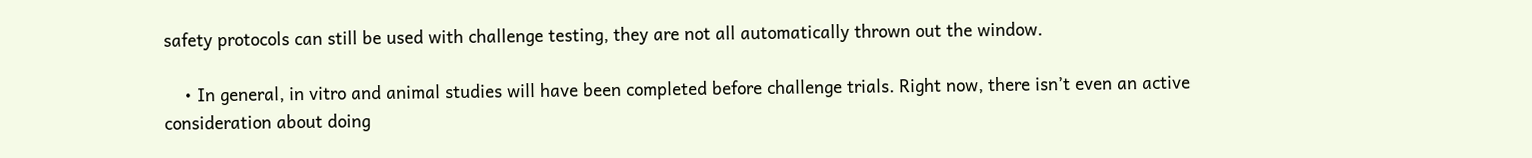safety protocols can still be used with challenge testing, they are not all automatically thrown out the window.

    • In general, in vitro and animal studies will have been completed before challenge trials. Right now, there isn’t even an active consideration about doing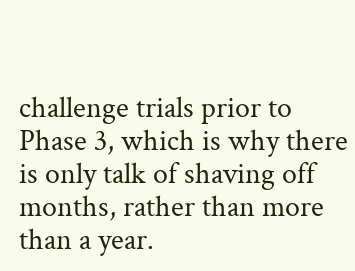challenge trials prior to Phase 3, which is why there is only talk of shaving off months, rather than more than a year.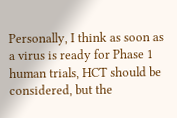Personally, I think as soon as a virus is ready for Phase 1 human trials, HCT should be considered, but the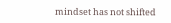mindset has not shifted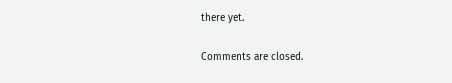there yet.

Comments are closed.